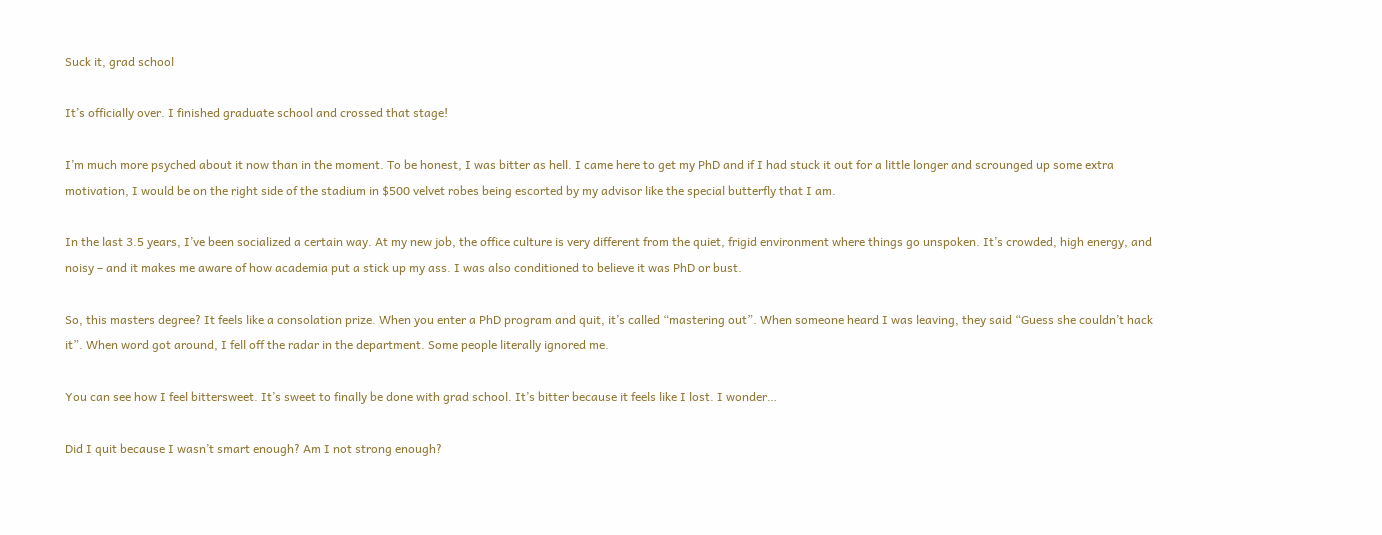Suck it, grad school

It’s officially over. I finished graduate school and crossed that stage!

I’m much more psyched about it now than in the moment. To be honest, I was bitter as hell. I came here to get my PhD and if I had stuck it out for a little longer and scrounged up some extra motivation, I would be on the right side of the stadium in $500 velvet robes being escorted by my advisor like the special butterfly that I am.

In the last 3.5 years, I’ve been socialized a certain way. At my new job, the office culture is very different from the quiet, frigid environment where things go unspoken. It’s crowded, high energy, and noisy – and it makes me aware of how academia put a stick up my ass. I was also conditioned to believe it was PhD or bust.

So, this masters degree? It feels like a consolation prize. When you enter a PhD program and quit, it’s called “mastering out”. When someone heard I was leaving, they said “Guess she couldn’t hack it”. When word got around, I fell off the radar in the department. Some people literally ignored me.

You can see how I feel bittersweet. It’s sweet to finally be done with grad school. It’s bitter because it feels like I lost. I wonder…

Did I quit because I wasn’t smart enough? Am I not strong enough?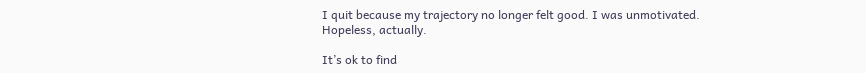I quit because my trajectory no longer felt good. I was unmotivated. Hopeless, actually.

It’s ok to find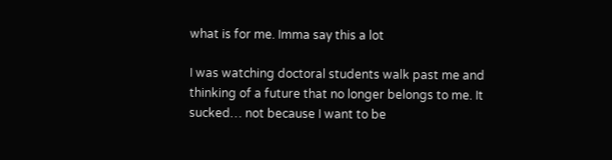what is for me. Imma say this a lot

I was watching doctoral students walk past me and thinking of a future that no longer belongs to me. It sucked… not because I want to be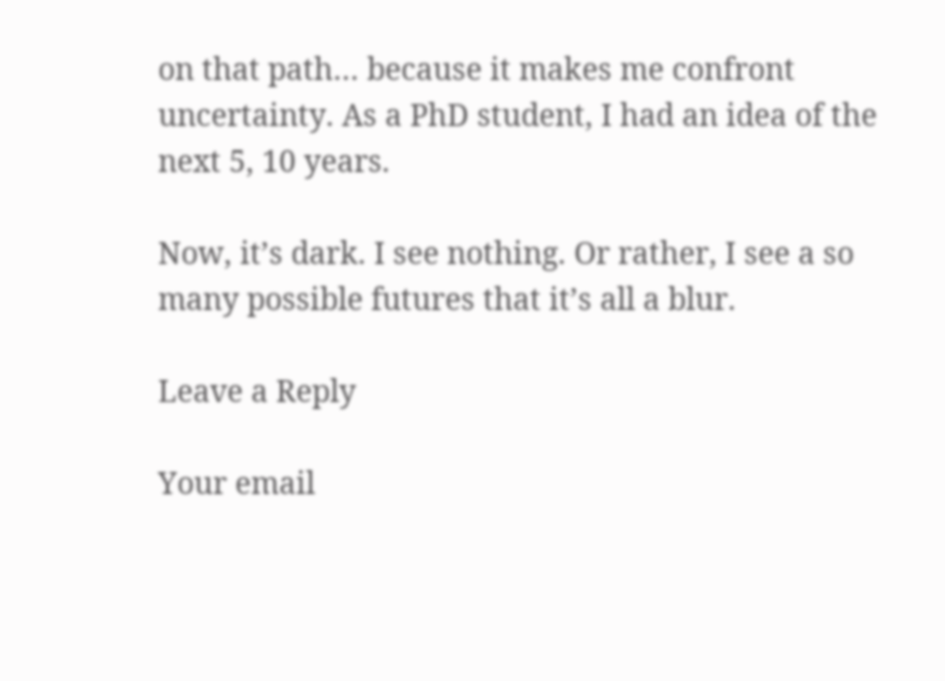on that path… because it makes me confront uncertainty. As a PhD student, I had an idea of the next 5, 10 years.

Now, it’s dark. I see nothing. Or rather, I see a so many possible futures that it’s all a blur.

Leave a Reply

Your email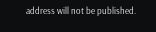address will not be published.